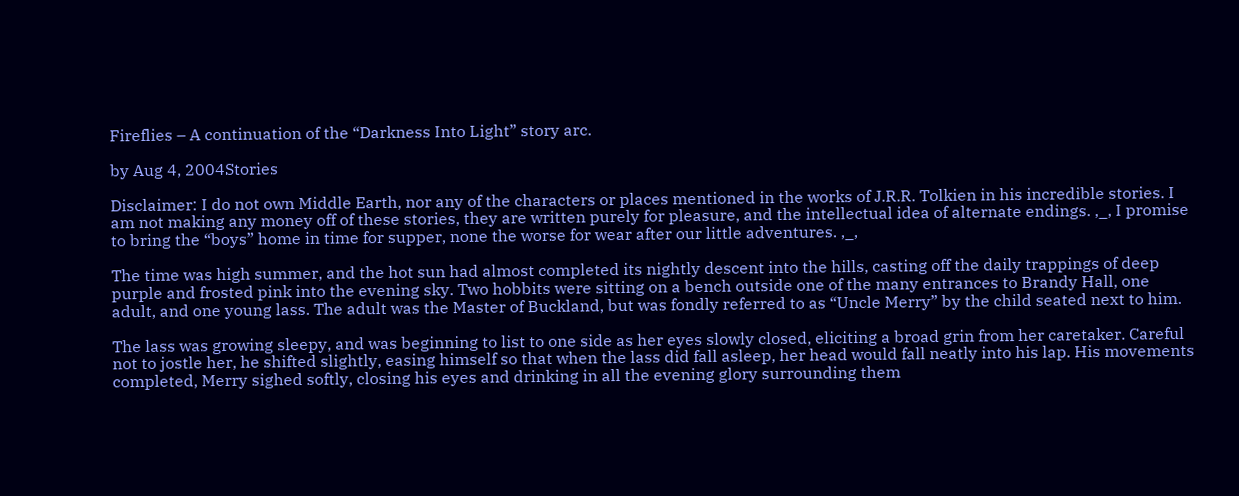Fireflies – A continuation of the “Darkness Into Light” story arc.

by Aug 4, 2004Stories

Disclaimer: I do not own Middle Earth, nor any of the characters or places mentioned in the works of J.R.R. Tolkien in his incredible stories. I am not making any money off of these stories, they are written purely for pleasure, and the intellectual idea of alternate endings. ,_, I promise to bring the “boys” home in time for supper, none the worse for wear after our little adventures. ,_,

The time was high summer, and the hot sun had almost completed its nightly descent into the hills, casting off the daily trappings of deep purple and frosted pink into the evening sky. Two hobbits were sitting on a bench outside one of the many entrances to Brandy Hall, one adult, and one young lass. The adult was the Master of Buckland, but was fondly referred to as “Uncle Merry” by the child seated next to him.

The lass was growing sleepy, and was beginning to list to one side as her eyes slowly closed, eliciting a broad grin from her caretaker. Careful not to jostle her, he shifted slightly, easing himself so that when the lass did fall asleep, her head would fall neatly into his lap. His movements completed, Merry sighed softly, closing his eyes and drinking in all the evening glory surrounding them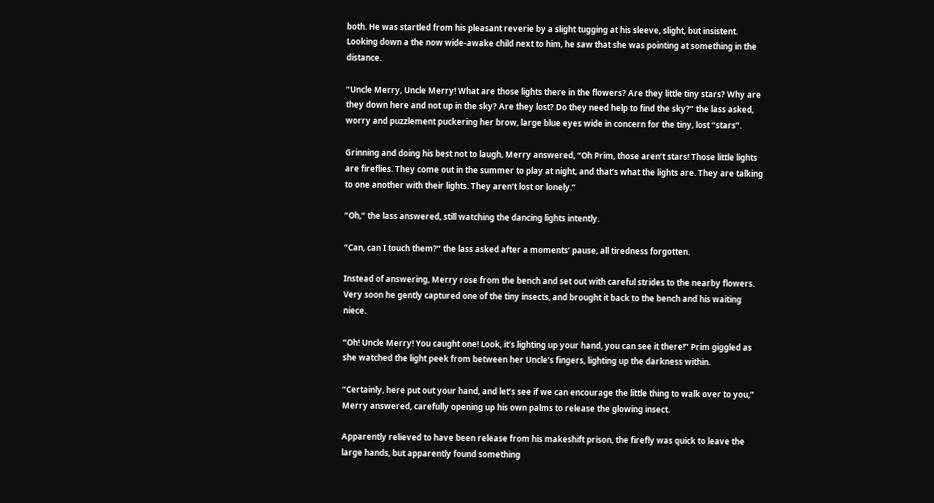both. He was startled from his pleasant reverie by a slight tugging at his sleeve, slight, but insistent. Looking down a the now wide-awake child next to him, he saw that she was pointing at something in the distance.

“Uncle Merry, Uncle Merry! What are those lights there in the flowers? Are they little tiny stars? Why are they down here and not up in the sky? Are they lost? Do they need help to find the sky?” the lass asked, worry and puzzlement puckering her brow, large blue eyes wide in concern for the tiny, lost “stars”.

Grinning and doing his best not to laugh, Merry answered, “Oh Prim, those aren’t stars! Those little lights are fireflies. They come out in the summer to play at night, and that’s what the lights are. They are talking to one another with their lights. They aren’t lost or lonely.”

“Oh,” the lass answered, still watching the dancing lights intently.

“Can, can I touch them?” the lass asked after a moments’ pause, all tiredness forgotten.

Instead of answering, Merry rose from the bench and set out with careful strides to the nearby flowers. Very soon he gently captured one of the tiny insects, and brought it back to the bench and his waiting niece.

“Oh! Uncle Merry! You caught one! Look, it’s lighting up your hand, you can see it there!” Prim giggled as she watched the light peek from between her Uncle’s fingers, lighting up the darkness within.

“Certainly, here put out your hand, and let’s see if we can encourage the little thing to walk over to you,” Merry answered, carefully opening up his own palms to release the glowing insect.

Apparently relieved to have been release from his makeshift prison, the firefly was quick to leave the large hands, but apparently found something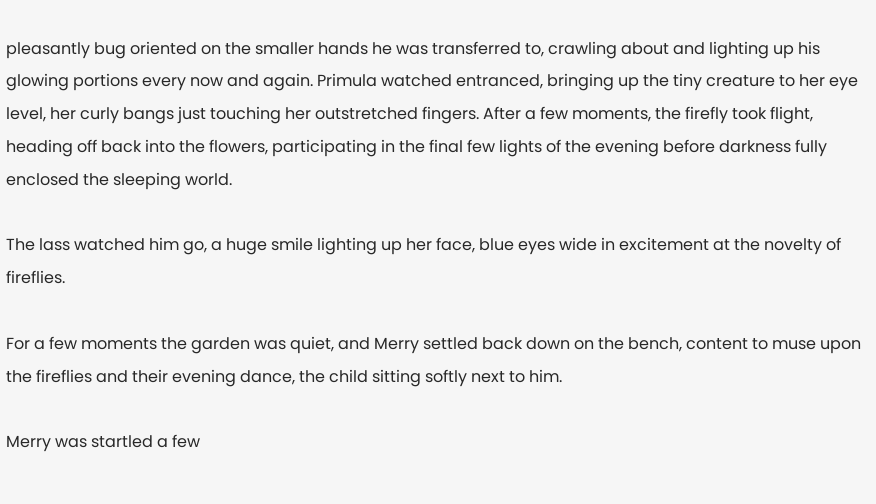pleasantly bug oriented on the smaller hands he was transferred to, crawling about and lighting up his glowing portions every now and again. Primula watched entranced, bringing up the tiny creature to her eye level, her curly bangs just touching her outstretched fingers. After a few moments, the firefly took flight, heading off back into the flowers, participating in the final few lights of the evening before darkness fully enclosed the sleeping world.

The lass watched him go, a huge smile lighting up her face, blue eyes wide in excitement at the novelty of fireflies.

For a few moments the garden was quiet, and Merry settled back down on the bench, content to muse upon the fireflies and their evening dance, the child sitting softly next to him.

Merry was startled a few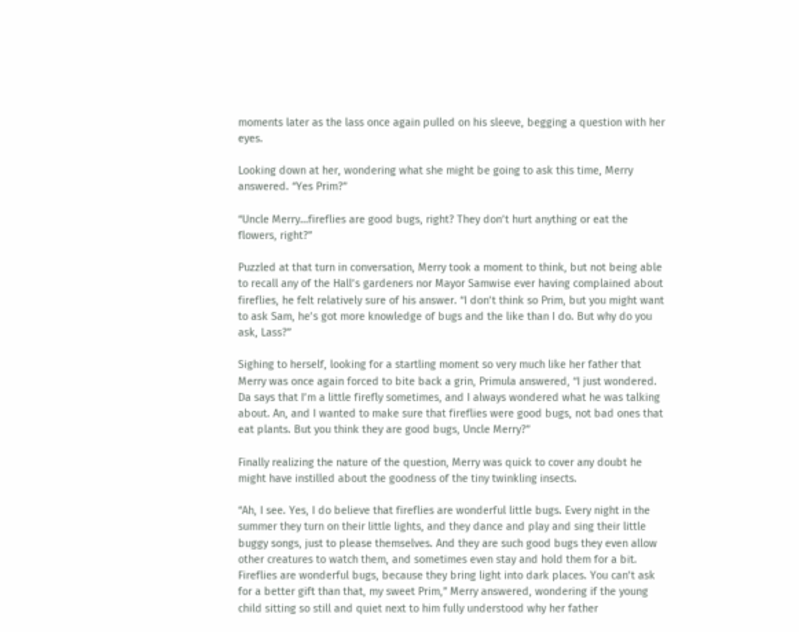moments later as the lass once again pulled on his sleeve, begging a question with her eyes.

Looking down at her, wondering what she might be going to ask this time, Merry answered. “Yes Prim?”

“Uncle Merry…fireflies are good bugs, right? They don’t hurt anything or eat the flowers, right?”

Puzzled at that turn in conversation, Merry took a moment to think, but not being able to recall any of the Hall’s gardeners nor Mayor Samwise ever having complained about fireflies, he felt relatively sure of his answer. “I don’t think so Prim, but you might want to ask Sam, he’s got more knowledge of bugs and the like than I do. But why do you ask, Lass?”

Sighing to herself, looking for a startling moment so very much like her father that Merry was once again forced to bite back a grin, Primula answered, “I just wondered. Da says that I’m a little firefly sometimes, and I always wondered what he was talking about. An, and I wanted to make sure that fireflies were good bugs, not bad ones that eat plants. But you think they are good bugs, Uncle Merry?”

Finally realizing the nature of the question, Merry was quick to cover any doubt he might have instilled about the goodness of the tiny twinkling insects.

“Ah, I see. Yes, I do believe that fireflies are wonderful little bugs. Every night in the summer they turn on their little lights, and they dance and play and sing their little buggy songs, just to please themselves. And they are such good bugs they even allow other creatures to watch them, and sometimes even stay and hold them for a bit. Fireflies are wonderful bugs, because they bring light into dark places. You can’t ask for a better gift than that, my sweet Prim,” Merry answered, wondering if the young child sitting so still and quiet next to him fully understood why her father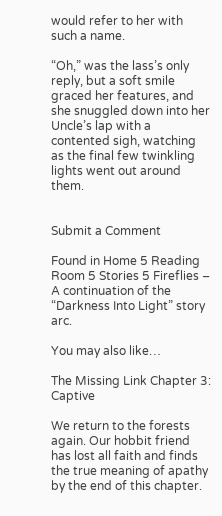would refer to her with such a name.

“Oh,” was the lass’s only reply, but a soft smile graced her features, and she snuggled down into her Uncle’s lap with a contented sigh, watching as the final few twinkling lights went out around them.


Submit a Comment

Found in Home 5 Reading Room 5 Stories 5 Fireflies – A continuation of the “Darkness Into Light” story arc.

You may also like…

The Missing Link Chapter 3: Captive

We return to the forests again. Our hobbit friend has lost all faith and finds the true meaning of apathy by the end of this chapter.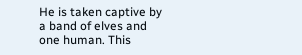He is taken captive by a band of elves and one human. This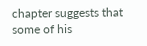chapter suggests that some of his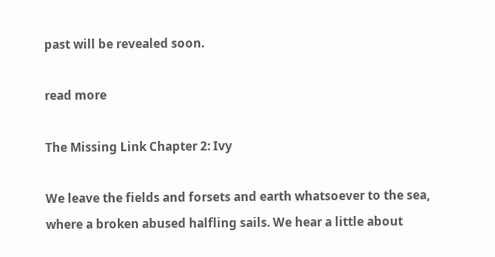past will be revealed soon.

read more

The Missing Link Chapter 2: Ivy

We leave the fields and forsets and earth whatsoever to the sea, where a broken abused halfling sails. We hear a little about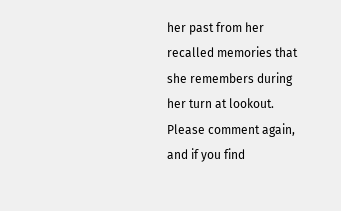her past from her recalled memories that she remembers during her turn at lookout. Please comment again, and if you find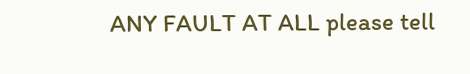ANY FAULT AT ALL please tell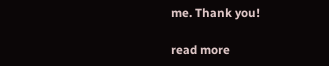me. Thank you!

read more